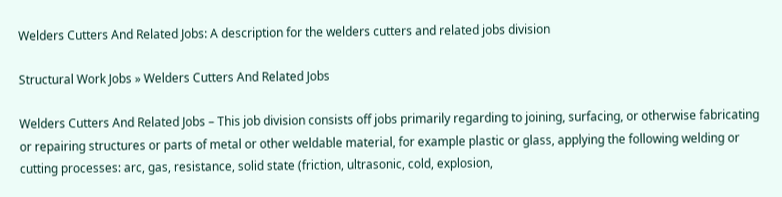Welders Cutters And Related Jobs: A description for the welders cutters and related jobs division

Structural Work Jobs » Welders Cutters And Related Jobs

Welders Cutters And Related Jobs – This job division consists off jobs primarily regarding to joining, surfacing, or otherwise fabricating or repairing structures or parts of metal or other weldable material, for example plastic or glass, applying the following welding or cutting processes: arc, gas, resistance, solid state (friction, ultrasonic, cold, explosion,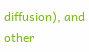diffusion), and other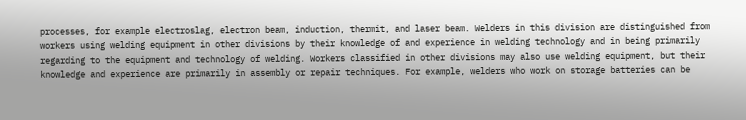processes, for example electroslag, electron beam, induction, thermit, and laser beam. Welders in this division are distinguished from workers using welding equipment in other divisions by their knowledge of and experience in welding technology and in being primarily regarding to the equipment and technology of welding. Workers classified in other divisions may also use welding equipment, but their knowledge and experience are primarily in assembly or repair techniques. For example, welders who work on storage batteries can be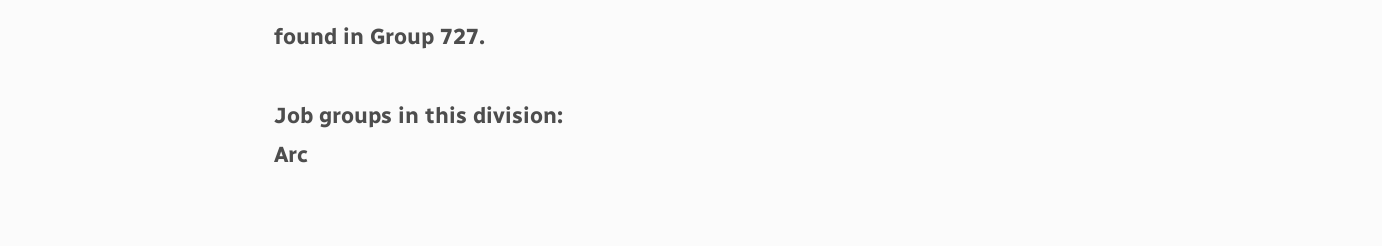found in Group 727.

Job groups in this division:
Arc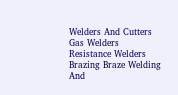Welders And Cutters
Gas Welders
Resistance Welders
Brazing Braze Welding And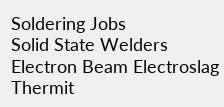Soldering Jobs
Solid State Welders
Electron Beam Electroslag Thermit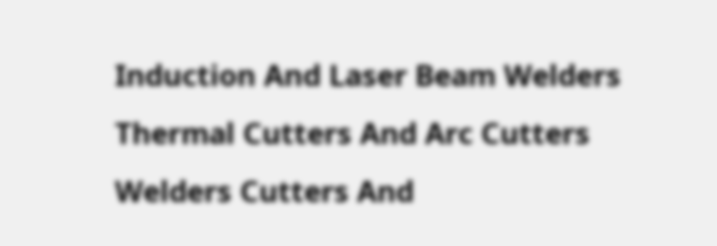Induction And Laser Beam Welders
Thermal Cutters And Arc Cutters
Welders Cutters And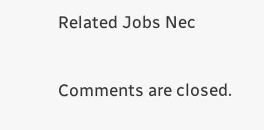Related Jobs Nec

Comments are closed.